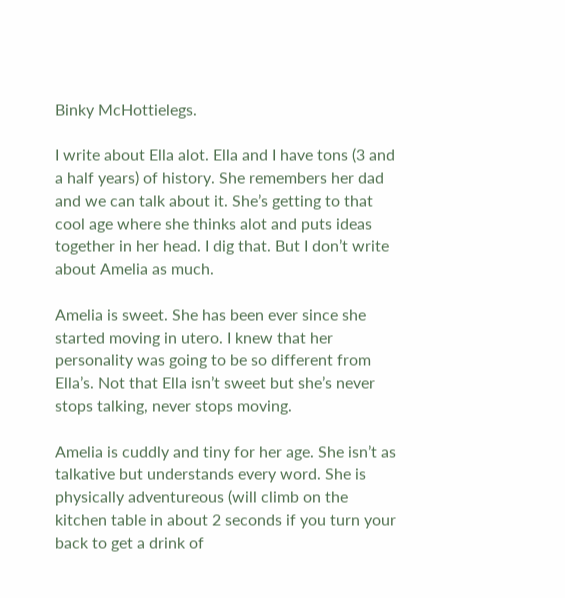Binky McHottielegs.

I write about Ella alot. Ella and I have tons (3 and a half years) of history. She remembers her dad and we can talk about it. She’s getting to that cool age where she thinks alot and puts ideas together in her head. I dig that. But I don’t write about Amelia as much.

Amelia is sweet. She has been ever since she started moving in utero. I knew that her personality was going to be so different from Ella’s. Not that Ella isn’t sweet but she’s never stops talking, never stops moving.

Amelia is cuddly and tiny for her age. She isn’t as talkative but understands every word. She is physically adventureous (will climb on the kitchen table in about 2 seconds if you turn your back to get a drink of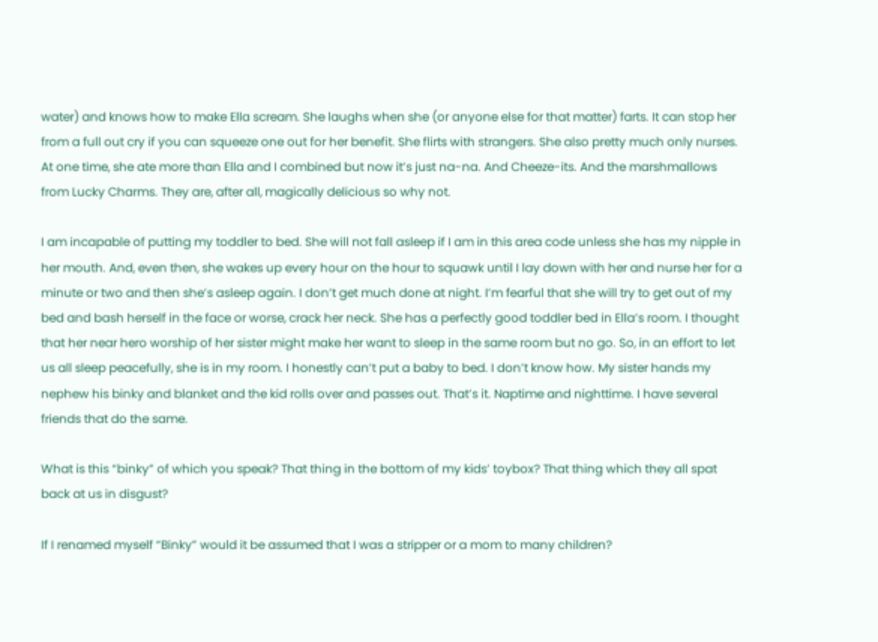water) and knows how to make Ella scream. She laughs when she (or anyone else for that matter) farts. It can stop her from a full out cry if you can squeeze one out for her benefit. She flirts with strangers. She also pretty much only nurses. At one time, she ate more than Ella and I combined but now it’s just na-na. And Cheeze-its. And the marshmallows from Lucky Charms. They are, after all, magically delicious so why not.

I am incapable of putting my toddler to bed. She will not fall asleep if I am in this area code unless she has my nipple in her mouth. And, even then, she wakes up every hour on the hour to squawk until I lay down with her and nurse her for a minute or two and then she’s asleep again. I don’t get much done at night. I’m fearful that she will try to get out of my bed and bash herself in the face or worse, crack her neck. She has a perfectly good toddler bed in Ella’s room. I thought that her near hero worship of her sister might make her want to sleep in the same room but no go. So, in an effort to let us all sleep peacefully, she is in my room. I honestly can’t put a baby to bed. I don’t know how. My sister hands my nephew his binky and blanket and the kid rolls over and passes out. That’s it. Naptime and nighttime. I have several friends that do the same.

What is this “binky” of which you speak? That thing in the bottom of my kids’ toybox? That thing which they all spat back at us in disgust?

If I renamed myself “Binky” would it be assumed that I was a stripper or a mom to many children?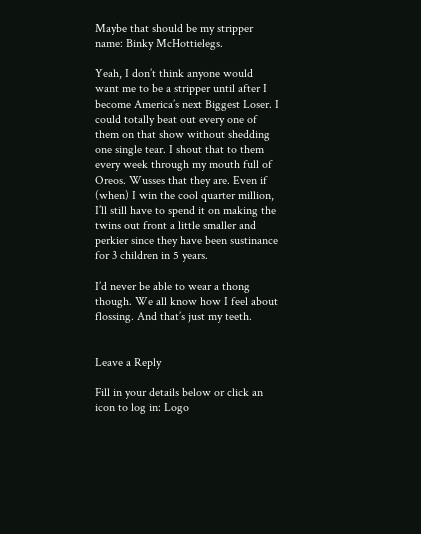Maybe that should be my stripper name: Binky McHottielegs.

Yeah, I don’t think anyone would want me to be a stripper until after I become America’s next Biggest Loser. I could totally beat out every one of them on that show without shedding one single tear. I shout that to them every week through my mouth full of Oreos. Wusses that they are. Even if (when) I win the cool quarter million, I’ll still have to spend it on making the twins out front a little smaller and perkier since they have been sustinance for 3 children in 5 years.

I’d never be able to wear a thong though. We all know how I feel about flossing. And that’s just my teeth.


Leave a Reply

Fill in your details below or click an icon to log in: Logo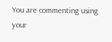You are commenting using your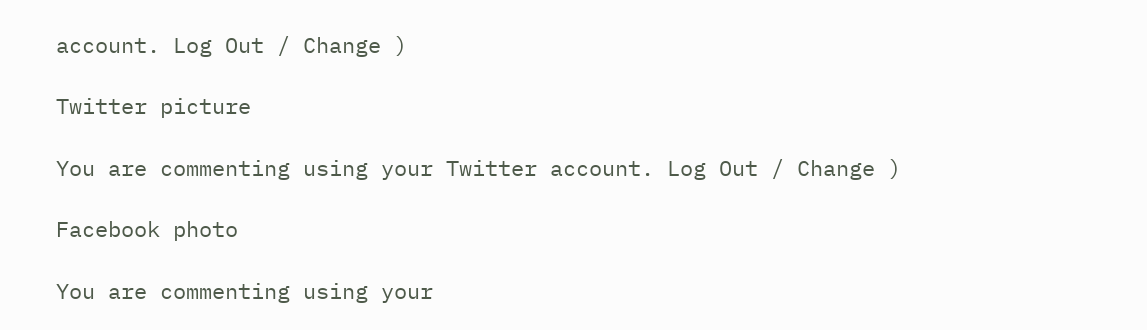account. Log Out / Change )

Twitter picture

You are commenting using your Twitter account. Log Out / Change )

Facebook photo

You are commenting using your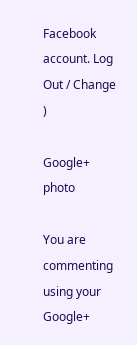Facebook account. Log Out / Change )

Google+ photo

You are commenting using your Google+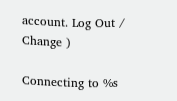account. Log Out / Change )

Connecting to %s